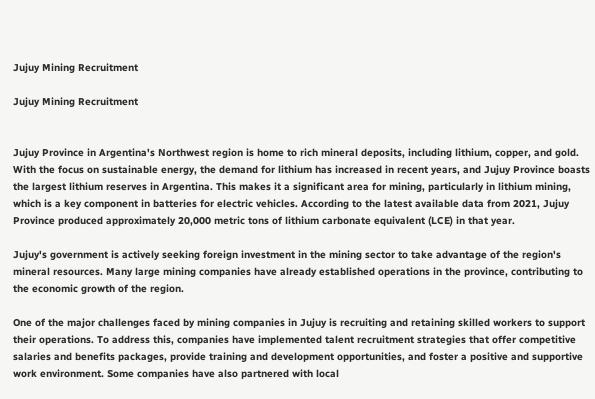Jujuy Mining Recruitment

Jujuy Mining Recruitment


Jujuy Province in Argentina's Northwest region is home to rich mineral deposits, including lithium, copper, and gold. With the focus on sustainable energy, the demand for lithium has increased in recent years, and Jujuy Province boasts the largest lithium reserves in Argentina. This makes it a significant area for mining, particularly in lithium mining, which is a key component in batteries for electric vehicles. According to the latest available data from 2021, Jujuy Province produced approximately 20,000 metric tons of lithium carbonate equivalent (LCE) in that year.

Jujuy's government is actively seeking foreign investment in the mining sector to take advantage of the region's mineral resources. Many large mining companies have already established operations in the province, contributing to the economic growth of the region.

One of the major challenges faced by mining companies in Jujuy is recruiting and retaining skilled workers to support their operations. To address this, companies have implemented talent recruitment strategies that offer competitive salaries and benefits packages, provide training and development opportunities, and foster a positive and supportive work environment. Some companies have also partnered with local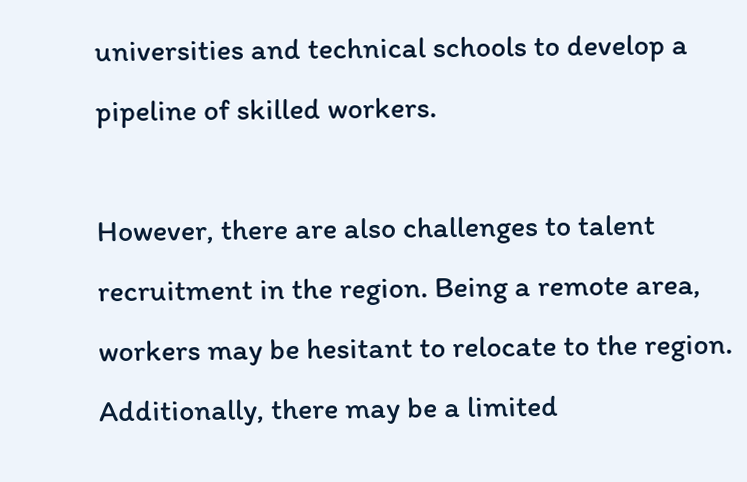universities and technical schools to develop a pipeline of skilled workers.

However, there are also challenges to talent recruitment in the region. Being a remote area, workers may be hesitant to relocate to the region. Additionally, there may be a limited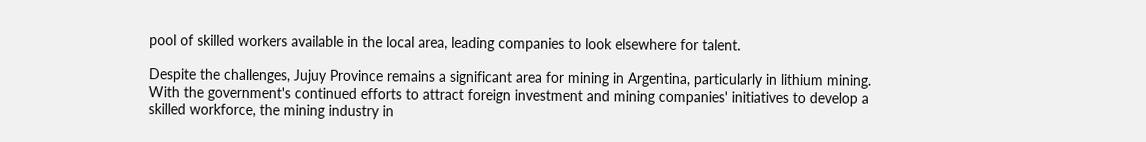pool of skilled workers available in the local area, leading companies to look elsewhere for talent.

Despite the challenges, Jujuy Province remains a significant area for mining in Argentina, particularly in lithium mining. With the government's continued efforts to attract foreign investment and mining companies' initiatives to develop a skilled workforce, the mining industry in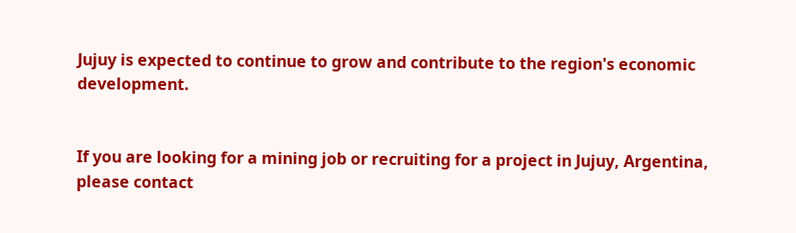Jujuy is expected to continue to grow and contribute to the region's economic development.


If you are looking for a mining job or recruiting for a project in Jujuy, Argentina, please contact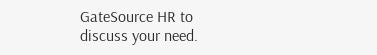GateSource HR to discuss your need.